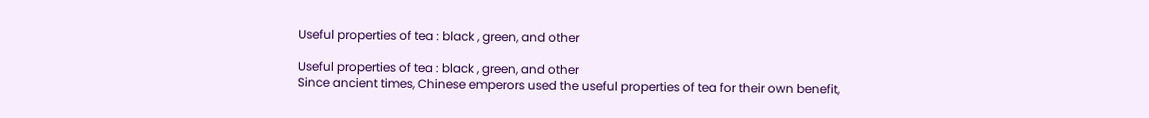Useful properties of tea : black , green, and other

Useful properties of tea : black , green, and other
Since ancient times, Chinese emperors used the useful properties of tea for their own benefit,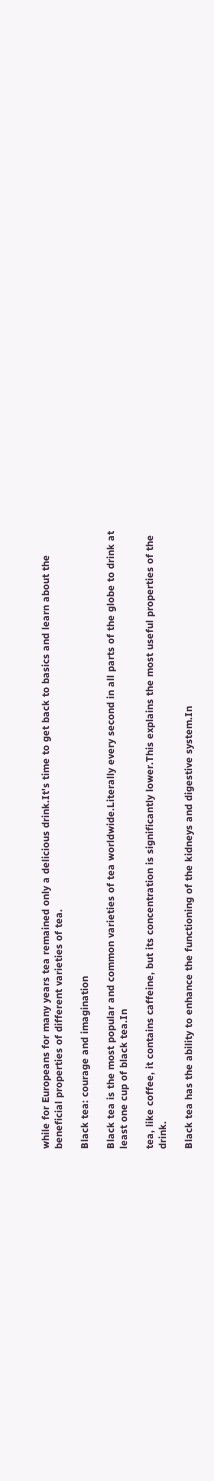while for Europeans for many years tea remained only a delicious drink.It's time to get back to basics and learn about the beneficial properties of different varieties of tea.

Black tea: courage and imagination

Black tea is the most popular and common varieties of tea worldwide.Literally every second in all parts of the globe to drink at least one cup of black tea.In

tea, like coffee, it contains caffeine, but its concentration is significantly lower.This explains the most useful properties of the drink.

Black tea has the ability to enhance the functioning of the kidneys and digestive system.In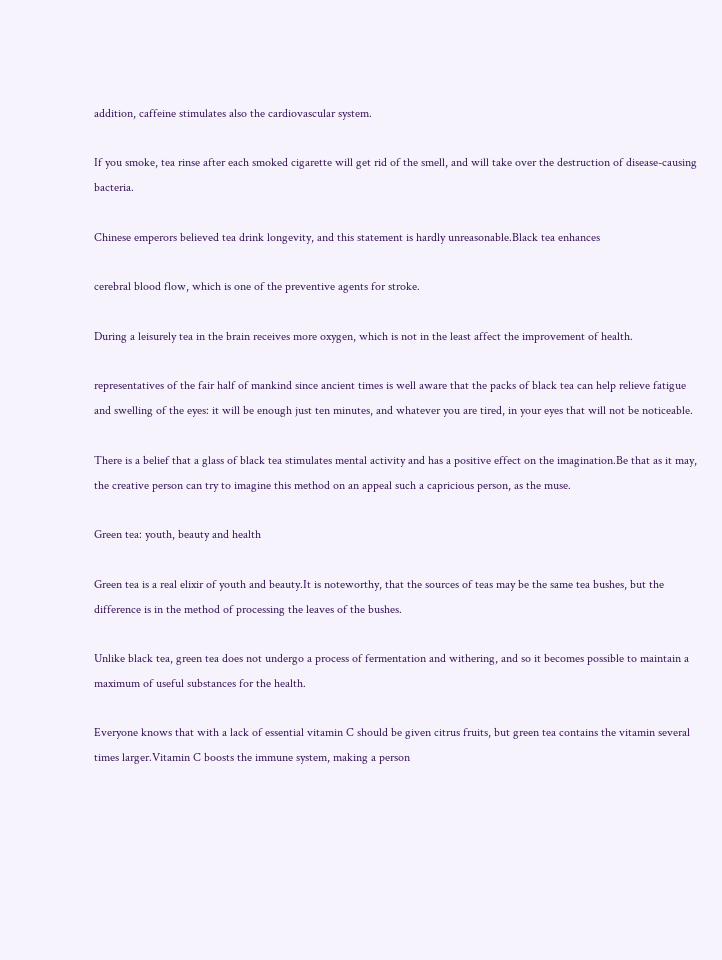addition, caffeine stimulates also the cardiovascular system.

If you smoke, tea rinse after each smoked cigarette will get rid of the smell, and will take over the destruction of disease-causing bacteria.

Chinese emperors believed tea drink longevity, and this statement is hardly unreasonable.Black tea enhances

cerebral blood flow, which is one of the preventive agents for stroke.

During a leisurely tea in the brain receives more oxygen, which is not in the least affect the improvement of health.

representatives of the fair half of mankind since ancient times is well aware that the packs of black tea can help relieve fatigue and swelling of the eyes: it will be enough just ten minutes, and whatever you are tired, in your eyes that will not be noticeable.

There is a belief that a glass of black tea stimulates mental activity and has a positive effect on the imagination.Be that as it may, the creative person can try to imagine this method on an appeal such a capricious person, as the muse.

Green tea: youth, beauty and health

Green tea is a real elixir of youth and beauty.It is noteworthy, that the sources of teas may be the same tea bushes, but the difference is in the method of processing the leaves of the bushes.

Unlike black tea, green tea does not undergo a process of fermentation and withering, and so it becomes possible to maintain a maximum of useful substances for the health.

Everyone knows that with a lack of essential vitamin C should be given citrus fruits, but green tea contains the vitamin several times larger.Vitamin C boosts the immune system, making a person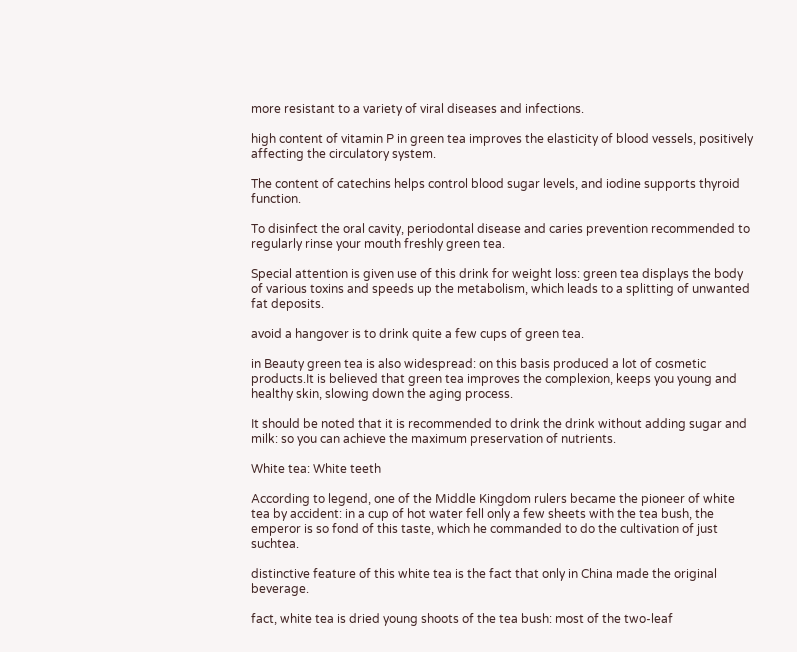more resistant to a variety of viral diseases and infections.

high content of vitamin P in green tea improves the elasticity of blood vessels, positively affecting the circulatory system.

The content of catechins helps control blood sugar levels, and iodine supports thyroid function.

To disinfect the oral cavity, periodontal disease and caries prevention recommended to regularly rinse your mouth freshly green tea.

Special attention is given use of this drink for weight loss: green tea displays the body of various toxins and speeds up the metabolism, which leads to a splitting of unwanted fat deposits.

avoid a hangover is to drink quite a few cups of green tea.

in Beauty green tea is also widespread: on this basis produced a lot of cosmetic products.It is believed that green tea improves the complexion, keeps you young and healthy skin, slowing down the aging process.

It should be noted that it is recommended to drink the drink without adding sugar and milk: so you can achieve the maximum preservation of nutrients.

White tea: White teeth

According to legend, one of the Middle Kingdom rulers became the pioneer of white tea by accident: in a cup of hot water fell only a few sheets with the tea bush, the emperor is so fond of this taste, which he commanded to do the cultivation of just suchtea.

distinctive feature of this white tea is the fact that only in China made the original beverage.

fact, white tea is dried young shoots of the tea bush: most of the two-leaf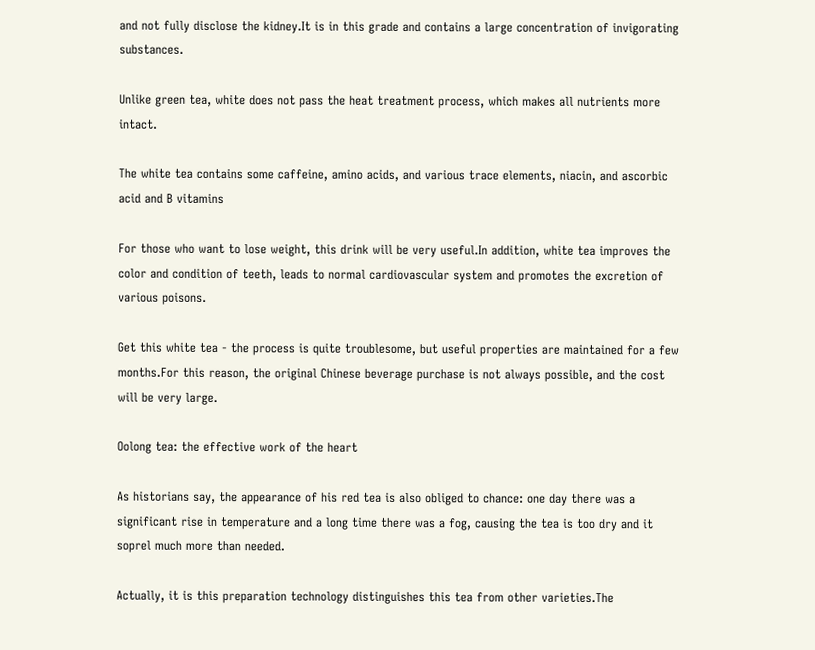and not fully disclose the kidney.It is in this grade and contains a large concentration of invigorating substances.

Unlike green tea, white does not pass the heat treatment process, which makes all nutrients more intact.

The white tea contains some caffeine, amino acids, and various trace elements, niacin, and ascorbic acid and B vitamins

For those who want to lose weight, this drink will be very useful.In addition, white tea improves the color and condition of teeth, leads to normal cardiovascular system and promotes the excretion of various poisons.

Get this white tea - the process is quite troublesome, but useful properties are maintained for a few months.For this reason, the original Chinese beverage purchase is not always possible, and the cost will be very large.

Oolong tea: the effective work of the heart

As historians say, the appearance of his red tea is also obliged to chance: one day there was a significant rise in temperature and a long time there was a fog, causing the tea is too dry and it soprel much more than needed.

Actually, it is this preparation technology distinguishes this tea from other varieties.The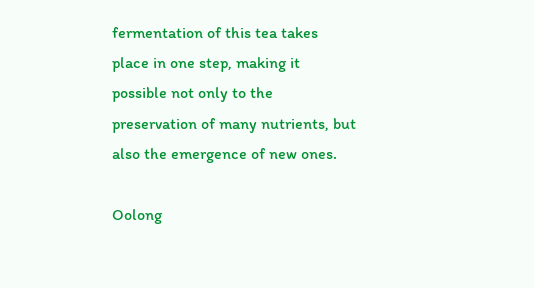fermentation of this tea takes place in one step, making it possible not only to the preservation of many nutrients, but also the emergence of new ones.

Oolong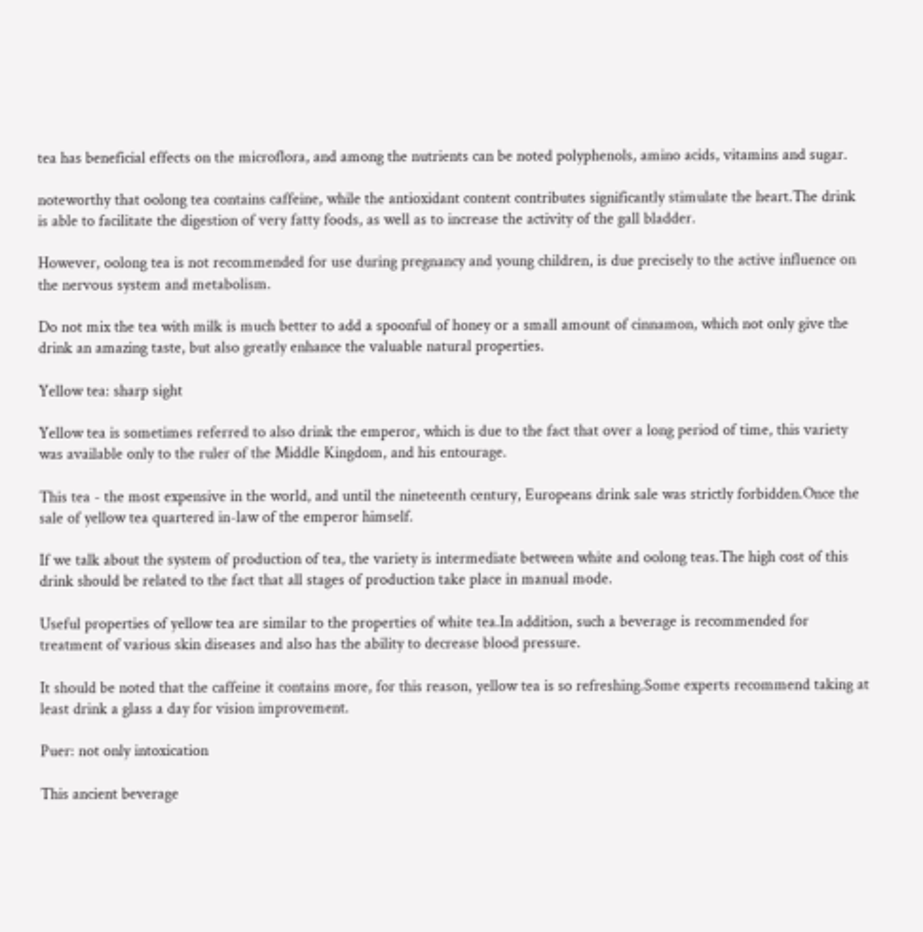tea has beneficial effects on the microflora, and among the nutrients can be noted polyphenols, amino acids, vitamins and sugar.

noteworthy that oolong tea contains caffeine, while the antioxidant content contributes significantly stimulate the heart.The drink is able to facilitate the digestion of very fatty foods, as well as to increase the activity of the gall bladder.

However, oolong tea is not recommended for use during pregnancy and young children, is due precisely to the active influence on the nervous system and metabolism.

Do not mix the tea with milk is much better to add a spoonful of honey or a small amount of cinnamon, which not only give the drink an amazing taste, but also greatly enhance the valuable natural properties.

Yellow tea: sharp sight

Yellow tea is sometimes referred to also drink the emperor, which is due to the fact that over a long period of time, this variety was available only to the ruler of the Middle Kingdom, and his entourage.

This tea - the most expensive in the world, and until the nineteenth century, Europeans drink sale was strictly forbidden.Once the sale of yellow tea quartered in-law of the emperor himself.

If we talk about the system of production of tea, the variety is intermediate between white and oolong teas.The high cost of this drink should be related to the fact that all stages of production take place in manual mode.

Useful properties of yellow tea are similar to the properties of white tea.In addition, such a beverage is recommended for treatment of various skin diseases and also has the ability to decrease blood pressure.

It should be noted that the caffeine it contains more, for this reason, yellow tea is so refreshing.Some experts recommend taking at least drink a glass a day for vision improvement.

Puer: not only intoxication

This ancient beverage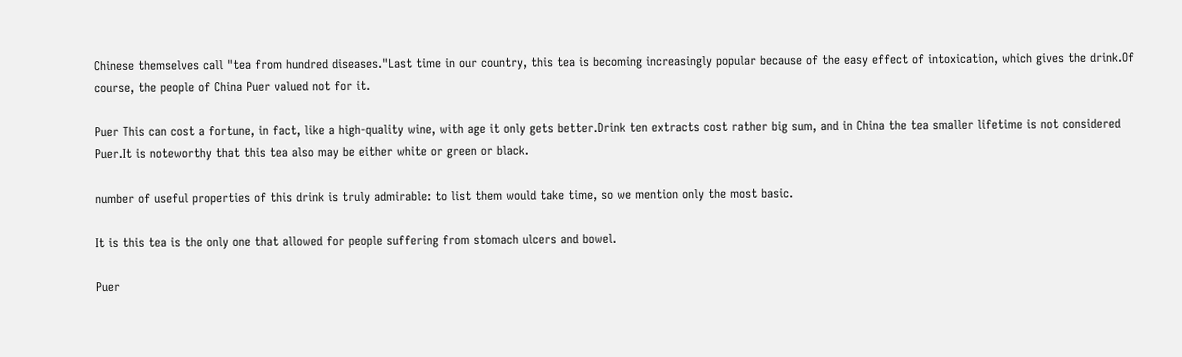Chinese themselves call "tea from hundred diseases."Last time in our country, this tea is becoming increasingly popular because of the easy effect of intoxication, which gives the drink.Of course, the people of China Puer valued not for it.

Puer This can cost a fortune, in fact, like a high-quality wine, with age it only gets better.Drink ten extracts cost rather big sum, and in China the tea smaller lifetime is not considered Puer.It is noteworthy that this tea also may be either white or green or black.

number of useful properties of this drink is truly admirable: to list them would take time, so we mention only the most basic.

It is this tea is the only one that allowed for people suffering from stomach ulcers and bowel.

Puer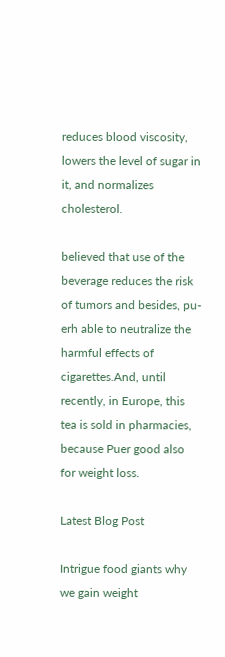reduces blood viscosity, lowers the level of sugar in it, and normalizes cholesterol.

believed that use of the beverage reduces the risk of tumors and besides, pu-erh able to neutralize the harmful effects of cigarettes.And, until recently, in Europe, this tea is sold in pharmacies, because Puer good also for weight loss.

Latest Blog Post

Intrigue food giants why we gain weight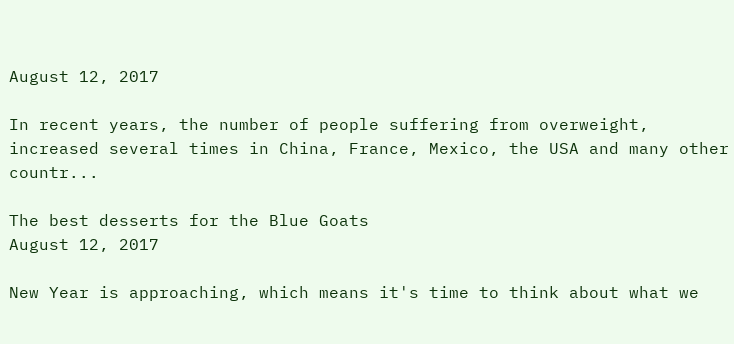August 12, 2017

In recent years, the number of people suffering from overweight, increased several times in China, France, Mexico, the USA and many other countr...

The best desserts for the Blue Goats
August 12, 2017

New Year is approaching, which means it's time to think about what we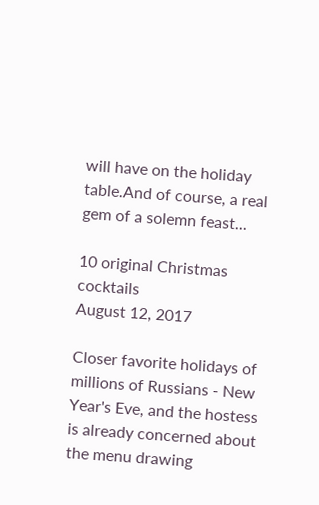will have on the holiday table.And of course, a real gem of a solemn feast...

10 original Christmas cocktails
August 12, 2017

Closer favorite holidays of millions of Russians - New Year's Eve, and the hostess is already concerned about the menu drawing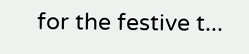for the festive t...